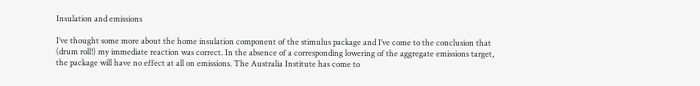Insulation and emissions

I’ve thought some more about the home insulation component of the stimulus package and I’ve come to the conclusion that (drum roll!) my immediate reaction was correct. In the absence of a corresponding lowering of the aggregate emissions target, the package will have no effect at all on emissions. The Australia Institute has come to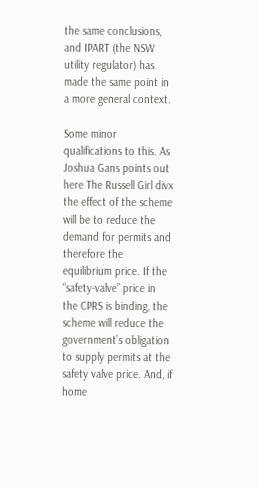the same conclusions, and IPART (the NSW utility regulator) has made the same point in a more general context.

Some minor qualifications to this. As Joshua Gans points out here The Russell Girl divx the effect of the scheme will be to reduce the demand for permits and therefore the equilibrium price. If the “safety-valve” price in the CPRS is binding, the scheme will reduce the government’s obligation to supply permits at the safety valve price. And, if home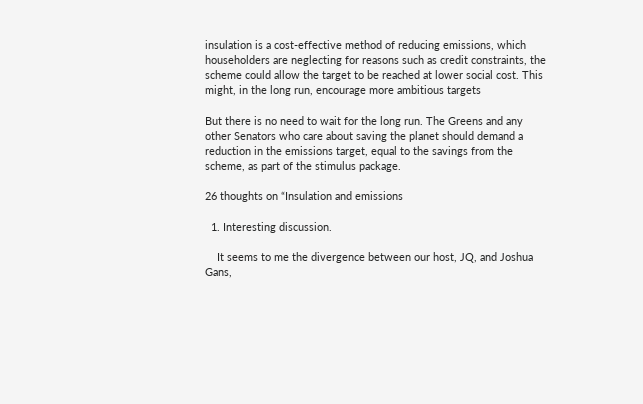insulation is a cost-effective method of reducing emissions, which householders are neglecting for reasons such as credit constraints, the scheme could allow the target to be reached at lower social cost. This might, in the long run, encourage more ambitious targets

But there is no need to wait for the long run. The Greens and any other Senators who care about saving the planet should demand a reduction in the emissions target, equal to the savings from the scheme, as part of the stimulus package.

26 thoughts on “Insulation and emissions

  1. Interesting discussion.

    It seems to me the divergence between our host, JQ, and Joshua Gans,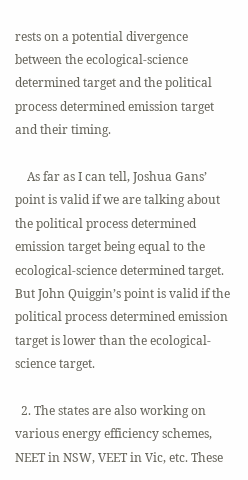rests on a potential divergence between the ecological-science determined target and the political process determined emission target and their timing.

    As far as I can tell, Joshua Gans’ point is valid if we are talking about the political process determined emission target being equal to the ecological-science determined target. But John Quiggin’s point is valid if the political process determined emission target is lower than the ecological-science target.

  2. The states are also working on various energy efficiency schemes, NEET in NSW, VEET in Vic, etc. These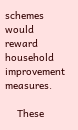schemes would reward household improvement measures.

    These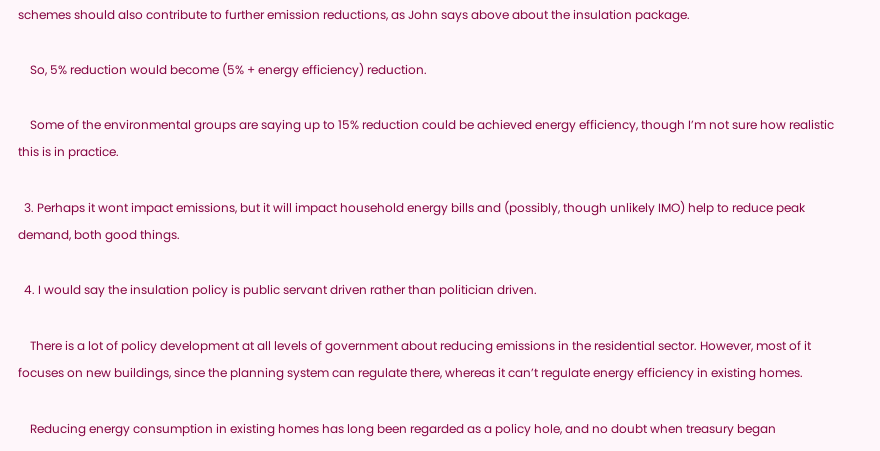schemes should also contribute to further emission reductions, as John says above about the insulation package.

    So, 5% reduction would become (5% + energy efficiency) reduction.

    Some of the environmental groups are saying up to 15% reduction could be achieved energy efficiency, though I’m not sure how realistic this is in practice.

  3. Perhaps it wont impact emissions, but it will impact household energy bills and (possibly, though unlikely IMO) help to reduce peak demand, both good things.

  4. I would say the insulation policy is public servant driven rather than politician driven.

    There is a lot of policy development at all levels of government about reducing emissions in the residential sector. However, most of it focuses on new buildings, since the planning system can regulate there, whereas it can’t regulate energy efficiency in existing homes.

    Reducing energy consumption in existing homes has long been regarded as a policy hole, and no doubt when treasury began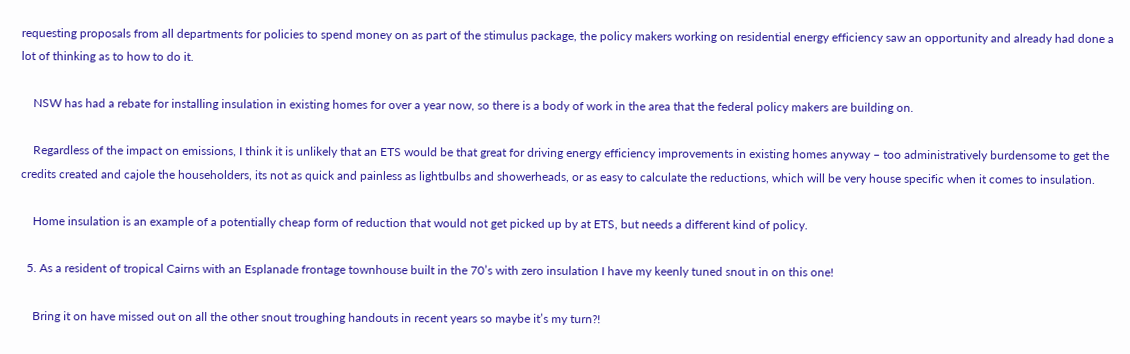requesting proposals from all departments for policies to spend money on as part of the stimulus package, the policy makers working on residential energy efficiency saw an opportunity and already had done a lot of thinking as to how to do it.

    NSW has had a rebate for installing insulation in existing homes for over a year now, so there is a body of work in the area that the federal policy makers are building on.

    Regardless of the impact on emissions, I think it is unlikely that an ETS would be that great for driving energy efficiency improvements in existing homes anyway – too administratively burdensome to get the credits created and cajole the householders, its not as quick and painless as lightbulbs and showerheads, or as easy to calculate the reductions, which will be very house specific when it comes to insulation.

    Home insulation is an example of a potentially cheap form of reduction that would not get picked up by at ETS, but needs a different kind of policy.

  5. As a resident of tropical Cairns with an Esplanade frontage townhouse built in the 70’s with zero insulation I have my keenly tuned snout in on this one!

    Bring it on have missed out on all the other snout troughing handouts in recent years so maybe it’s my turn?!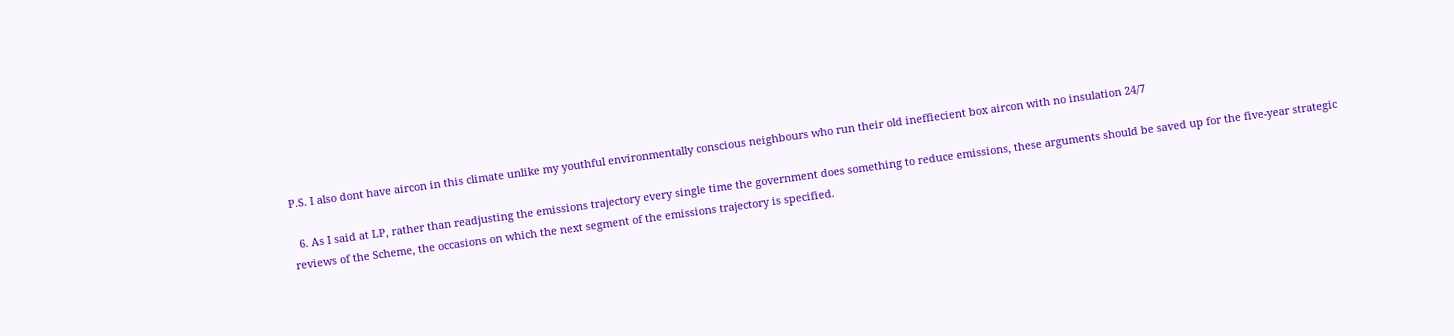P.S. I also dont have aircon in this climate unlike my youthful environmentally conscious neighbours who run their old ineffiecient box aircon with no insulation 24/7

  6. As I said at LP, rather than readjusting the emissions trajectory every single time the government does something to reduce emissions, these arguments should be saved up for the five-year strategic reviews of the Scheme, the occasions on which the next segment of the emissions trajectory is specified.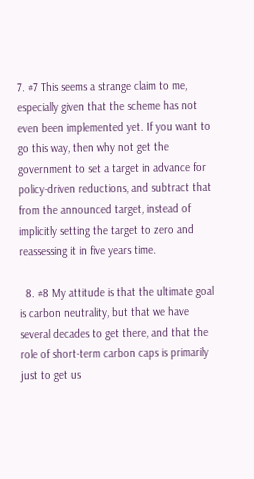7. #7 This seems a strange claim to me, especially given that the scheme has not even been implemented yet. If you want to go this way, then why not get the government to set a target in advance for policy-driven reductions, and subtract that from the announced target, instead of implicitly setting the target to zero and reassessing it in five years time.

  8. #8 My attitude is that the ultimate goal is carbon neutrality, but that we have several decades to get there, and that the role of short-term carbon caps is primarily just to get us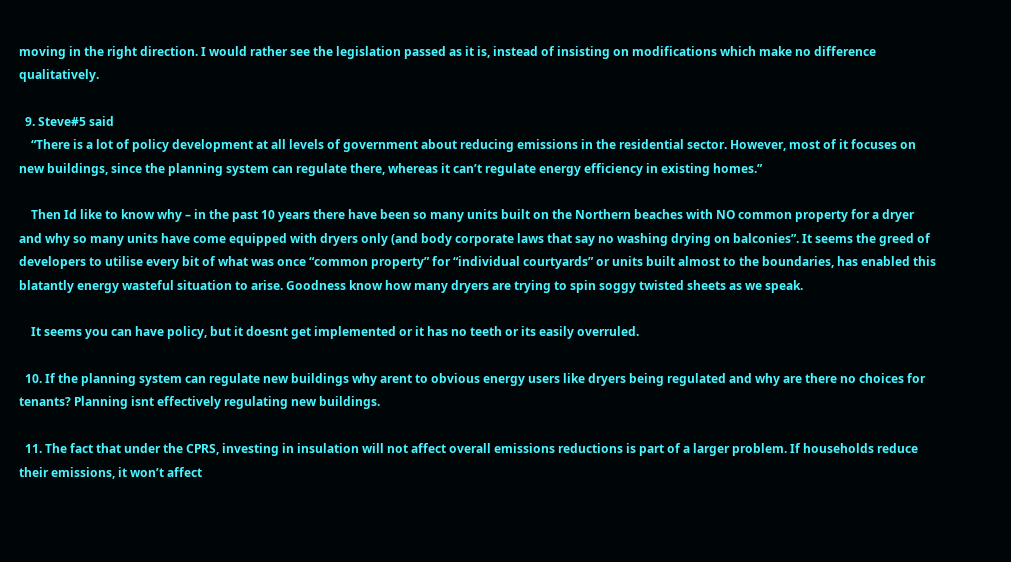moving in the right direction. I would rather see the legislation passed as it is, instead of insisting on modifications which make no difference qualitatively.

  9. Steve#5 said
    “There is a lot of policy development at all levels of government about reducing emissions in the residential sector. However, most of it focuses on new buildings, since the planning system can regulate there, whereas it can’t regulate energy efficiency in existing homes.”

    Then Id like to know why – in the past 10 years there have been so many units built on the Northern beaches with NO common property for a dryer and why so many units have come equipped with dryers only (and body corporate laws that say no washing drying on balconies”. It seems the greed of developers to utilise every bit of what was once “common property” for “individual courtyards” or units built almost to the boundaries, has enabled this blatantly energy wasteful situation to arise. Goodness know how many dryers are trying to spin soggy twisted sheets as we speak.

    It seems you can have policy, but it doesnt get implemented or it has no teeth or its easily overruled.

  10. If the planning system can regulate new buildings why arent to obvious energy users like dryers being regulated and why are there no choices for tenants? Planning isnt effectively regulating new buildings.

  11. The fact that under the CPRS, investing in insulation will not affect overall emissions reductions is part of a larger problem. If households reduce their emissions, it won’t affect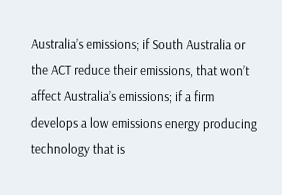Australia’s emissions; if South Australia or the ACT reduce their emissions, that won’t affect Australia’s emissions; if a firm develops a low emissions energy producing technology that is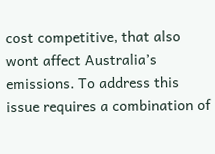cost competitive, that also wont affect Australia’s emissions. To address this issue requires a combination of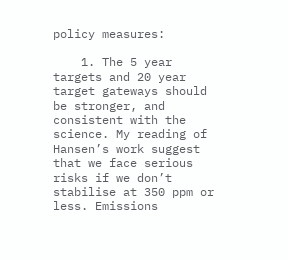policy measures:

    1. The 5 year targets and 20 year target gateways should be stronger, and consistent with the science. My reading of Hansen’s work suggest that we face serious risks if we don’t stabilise at 350 ppm or less. Emissions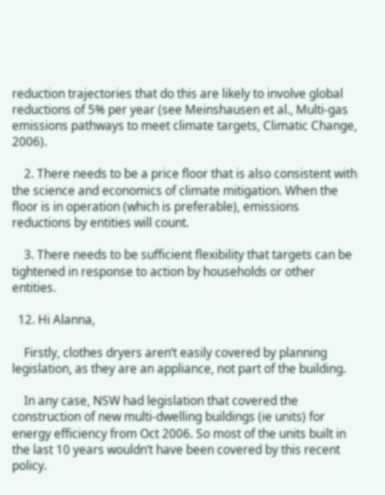reduction trajectories that do this are likely to involve global reductions of 5% per year (see Meinshausen et al., Multi-gas emissions pathways to meet climate targets, Climatic Change, 2006).

    2. There needs to be a price floor that is also consistent with the science and economics of climate mitigation. When the floor is in operation (which is preferable), emissions reductions by entities will count.

    3. There needs to be sufficient flexibility that targets can be tightened in response to action by households or other entities.

  12. Hi Alanna,

    Firstly, clothes dryers aren’t easily covered by planning legislation, as they are an appliance, not part of the building.

    In any case, NSW had legislation that covered the construction of new multi-dwelling buildings (ie units) for energy efficiency from Oct 2006. So most of the units built in the last 10 years wouldn’t have been covered by this recent policy.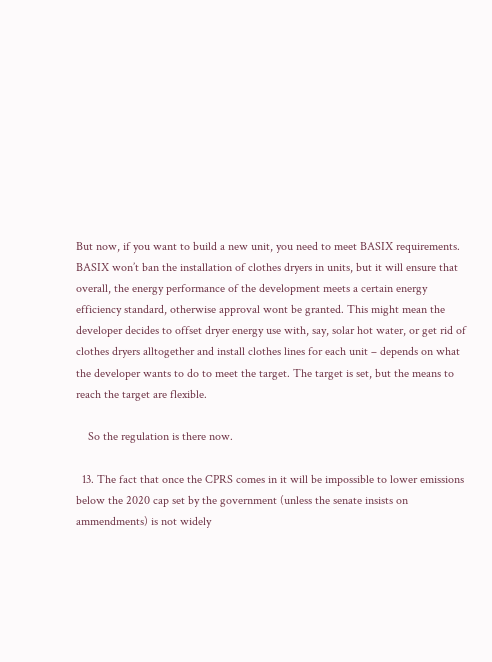But now, if you want to build a new unit, you need to meet BASIX requirements. BASIX won’t ban the installation of clothes dryers in units, but it will ensure that overall, the energy performance of the development meets a certain energy efficiency standard, otherwise approval wont be granted. This might mean the developer decides to offset dryer energy use with, say, solar hot water, or get rid of clothes dryers alltogether and install clothes lines for each unit – depends on what the developer wants to do to meet the target. The target is set, but the means to reach the target are flexible.

    So the regulation is there now.

  13. The fact that once the CPRS comes in it will be impossible to lower emissions below the 2020 cap set by the government (unless the senate insists on ammendments) is not widely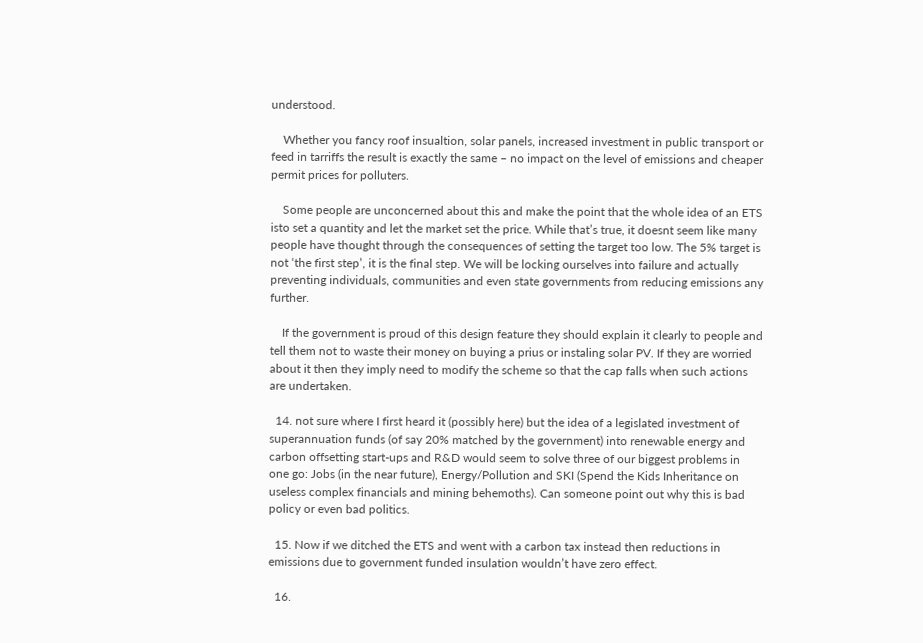understood.

    Whether you fancy roof insualtion, solar panels, increased investment in public transport or feed in tarriffs the result is exactly the same – no impact on the level of emissions and cheaper permit prices for polluters.

    Some people are unconcerned about this and make the point that the whole idea of an ETS isto set a quantity and let the market set the price. While that’s true, it doesnt seem like many people have thought through the consequences of setting the target too low. The 5% target is not ‘the first step’, it is the final step. We will be locking ourselves into failure and actually preventing individuals, communities and even state governments from reducing emissions any further.

    If the government is proud of this design feature they should explain it clearly to people and tell them not to waste their money on buying a prius or instaling solar PV. If they are worried about it then they imply need to modify the scheme so that the cap falls when such actions are undertaken.

  14. not sure where I first heard it (possibly here) but the idea of a legislated investment of superannuation funds (of say 20% matched by the government) into renewable energy and carbon offsetting start-ups and R&D would seem to solve three of our biggest problems in one go: Jobs (in the near future), Energy/Pollution and SKI (Spend the Kids Inheritance on useless complex financials and mining behemoths). Can someone point out why this is bad policy or even bad politics.

  15. Now if we ditched the ETS and went with a carbon tax instead then reductions in emissions due to government funded insulation wouldn’t have zero effect.

  16.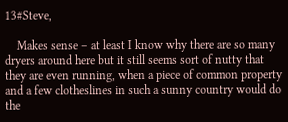13#Steve,

    Makes sense – at least I know why there are so many dryers around here but it still seems sort of nutty that they are even running, when a piece of common property and a few clotheslines in such a sunny country would do the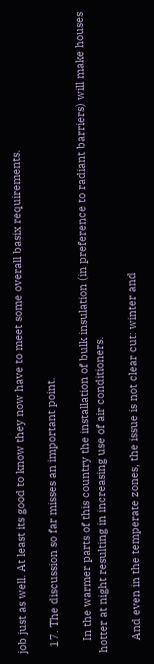job just as well. At least its good to know they now have to meet some overall basix requirements.

  17. The discussion so far misses an important point.

    In the warmer parts of this country the installation of bulk insulation (in preference to radiant barriers) will make houses hotter at night resulting in increasing use of air conditioners.

    And even in the temperate zones, the issue is not clear cut: winter and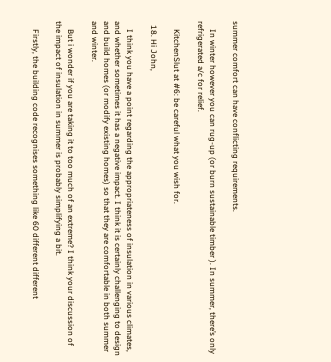summer comfort can have conflicting requirements.

    In winter however you can rug-up (or burn sustainable timber ). In summer, there’s only refrigerated a/c for relief.

    KitchenSlut at #6: be careful what you wish for.

  18. Hi John,

    I think you have a point regarding the appropriateness of insulation in various climates, and whether sometimes it has a negative impact. I think it is certainly challenging to design and build homes (or modify existing homes) so that they are comfortable in both summer and winter.

    But i wonder if you are taking it to too much of an extreme? I think your discussion of the impact of insulation in summer is probably simplifying a bit.

    Firstly, the building code recognises something like 60 different different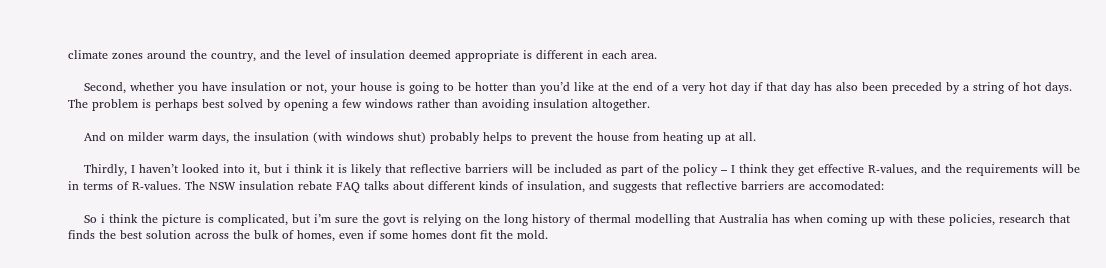climate zones around the country, and the level of insulation deemed appropriate is different in each area.

    Second, whether you have insulation or not, your house is going to be hotter than you’d like at the end of a very hot day if that day has also been preceded by a string of hot days. The problem is perhaps best solved by opening a few windows rather than avoiding insulation altogether.

    And on milder warm days, the insulation (with windows shut) probably helps to prevent the house from heating up at all.

    Thirdly, I haven’t looked into it, but i think it is likely that reflective barriers will be included as part of the policy – I think they get effective R-values, and the requirements will be in terms of R-values. The NSW insulation rebate FAQ talks about different kinds of insulation, and suggests that reflective barriers are accomodated:

    So i think the picture is complicated, but i’m sure the govt is relying on the long history of thermal modelling that Australia has when coming up with these policies, research that finds the best solution across the bulk of homes, even if some homes dont fit the mold.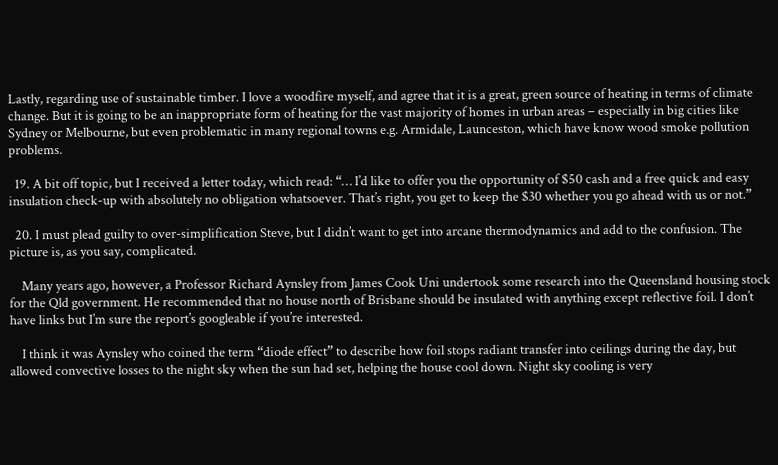Lastly, regarding use of sustainable timber. I love a woodfire myself, and agree that it is a great, green source of heating in terms of climate change. But it is going to be an inappropriate form of heating for the vast majority of homes in urban areas – especially in big cities like Sydney or Melbourne, but even problematic in many regional towns e.g. Armidale, Launceston, which have know wood smoke pollution problems.

  19. A bit off topic, but I received a letter today, which read: “… I’d like to offer you the opportunity of $50 cash and a free quick and easy insulation check-up with absolutely no obligation whatsoever. That’s right, you get to keep the $30 whether you go ahead with us or not.”

  20. I must plead guilty to over-simplification Steve, but I didn’t want to get into arcane thermodynamics and add to the confusion. The picture is, as you say, complicated.

    Many years ago, however, a Professor Richard Aynsley from James Cook Uni undertook some research into the Queensland housing stock for the Qld government. He recommended that no house north of Brisbane should be insulated with anything except reflective foil. I don’t have links but I’m sure the report’s googleable if you’re interested.

    I think it was Aynsley who coined the term “diode effect” to describe how foil stops radiant transfer into ceilings during the day, but allowed convective losses to the night sky when the sun had set, helping the house cool down. Night sky cooling is very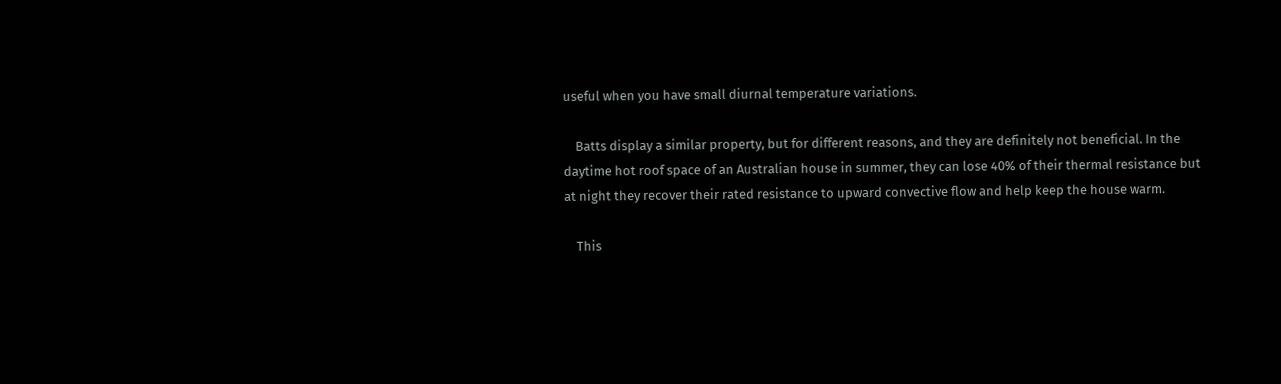useful when you have small diurnal temperature variations.

    Batts display a similar property, but for different reasons, and they are definitely not beneficial. In the daytime hot roof space of an Australian house in summer, they can lose 40% of their thermal resistance but at night they recover their rated resistance to upward convective flow and help keep the house warm.

    This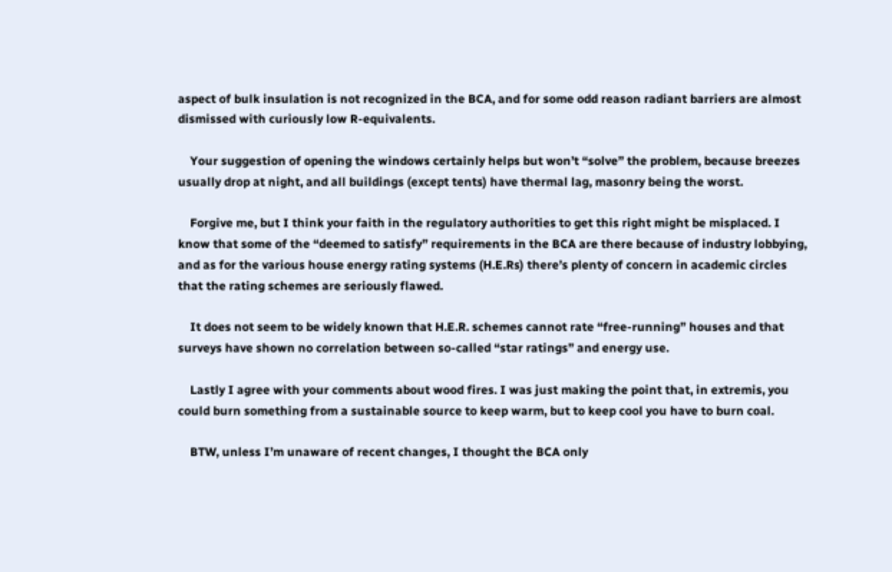aspect of bulk insulation is not recognized in the BCA, and for some odd reason radiant barriers are almost dismissed with curiously low R-equivalents.

    Your suggestion of opening the windows certainly helps but won’t “solve” the problem, because breezes usually drop at night, and all buildings (except tents) have thermal lag, masonry being the worst.

    Forgive me, but I think your faith in the regulatory authorities to get this right might be misplaced. I know that some of the “deemed to satisfy” requirements in the BCA are there because of industry lobbying, and as for the various house energy rating systems (H.E.Rs) there’s plenty of concern in academic circles that the rating schemes are seriously flawed.

    It does not seem to be widely known that H.E.R. schemes cannot rate “free-running” houses and that surveys have shown no correlation between so-called “star ratings” and energy use.

    Lastly I agree with your comments about wood fires. I was just making the point that, in extremis, you could burn something from a sustainable source to keep warm, but to keep cool you have to burn coal.

    BTW, unless I’m unaware of recent changes, I thought the BCA only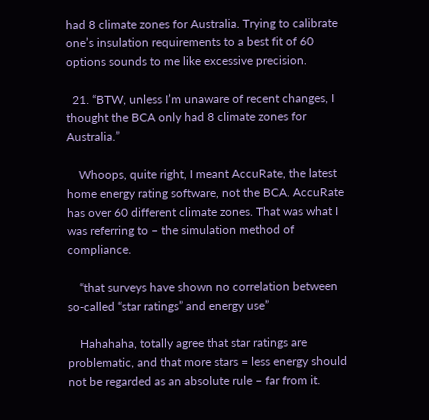had 8 climate zones for Australia. Trying to calibrate one’s insulation requirements to a best fit of 60 options sounds to me like excessive precision.

  21. “BTW, unless I’m unaware of recent changes, I thought the BCA only had 8 climate zones for Australia.”

    Whoops, quite right, I meant AccuRate, the latest home energy rating software, not the BCA. AccuRate has over 60 different climate zones. That was what I was referring to – the simulation method of compliance.

    “that surveys have shown no correlation between so-called “star ratings” and energy use”

    Hahahaha, totally agree that star ratings are problematic, and that more stars = less energy should not be regarded as an absolute rule – far from it.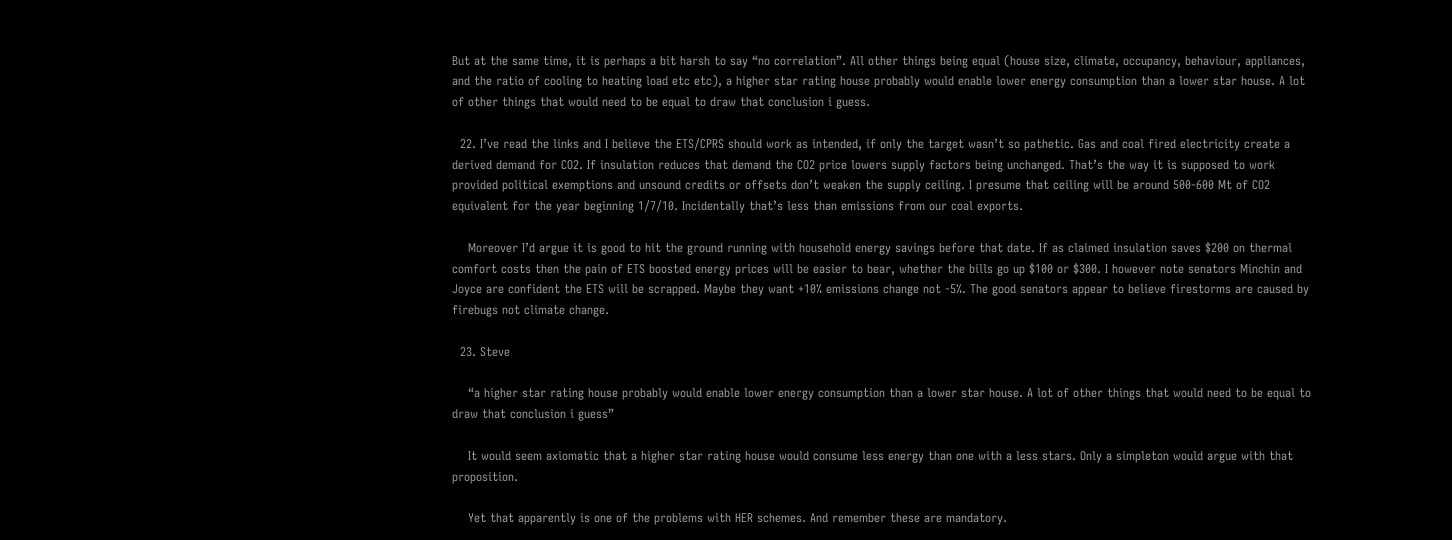But at the same time, it is perhaps a bit harsh to say “no correlation”. All other things being equal (house size, climate, occupancy, behaviour, appliances, and the ratio of cooling to heating load etc etc), a higher star rating house probably would enable lower energy consumption than a lower star house. A lot of other things that would need to be equal to draw that conclusion i guess.

  22. I’ve read the links and I believe the ETS/CPRS should work as intended, if only the target wasn’t so pathetic. Gas and coal fired electricity create a derived demand for CO2. If insulation reduces that demand the CO2 price lowers supply factors being unchanged. That’s the way it is supposed to work provided political exemptions and unsound credits or offsets don’t weaken the supply ceiling. I presume that ceiling will be around 500-600 Mt of CO2 equivalent for the year beginning 1/7/10. Incidentally that’s less than emissions from our coal exports.

    Moreover I’d argue it is good to hit the ground running with household energy savings before that date. If as claimed insulation saves $200 on thermal comfort costs then the pain of ETS boosted energy prices will be easier to bear, whether the bills go up $100 or $300. I however note senators Minchin and Joyce are confident the ETS will be scrapped. Maybe they want +10% emissions change not -5%. The good senators appear to believe firestorms are caused by firebugs not climate change.

  23. Steve

    “a higher star rating house probably would enable lower energy consumption than a lower star house. A lot of other things that would need to be equal to draw that conclusion i guess”

    It would seem axiomatic that a higher star rating house would consume less energy than one with a less stars. Only a simpleton would argue with that proposition.

    Yet that apparently is one of the problems with HER schemes. And remember these are mandatory.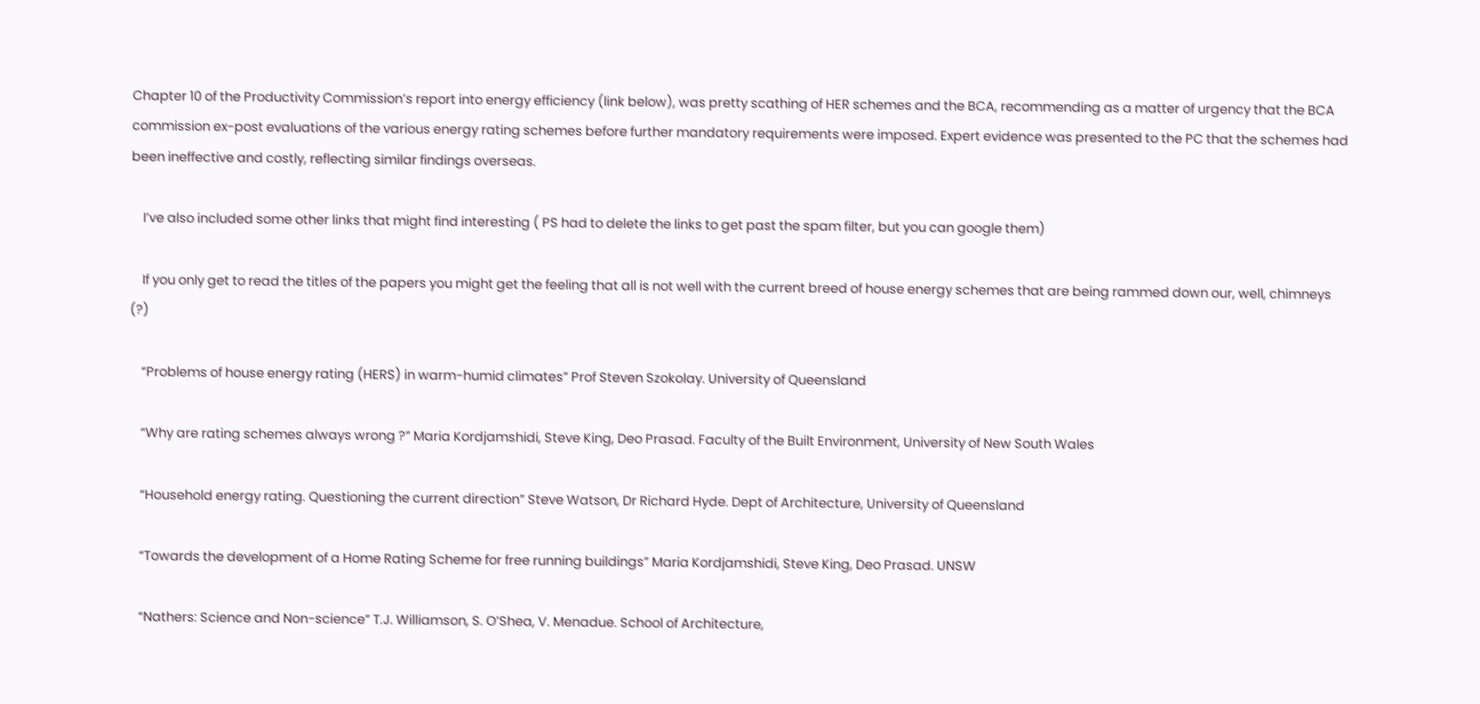Chapter 10 of the Productivity Commission’s report into energy efficiency (link below), was pretty scathing of HER schemes and the BCA, recommending as a matter of urgency that the BCA commission ex-post evaluations of the various energy rating schemes before further mandatory requirements were imposed. Expert evidence was presented to the PC that the schemes had been ineffective and costly, reflecting similar findings overseas.

    I’ve also included some other links that might find interesting ( PS had to delete the links to get past the spam filter, but you can google them)

    If you only get to read the titles of the papers you might get the feeling that all is not well with the current breed of house energy schemes that are being rammed down our, well, chimneys (?)

    “Problems of house energy rating (HERS) in warm-humid climates” Prof Steven Szokolay. University of Queensland

    “Why are rating schemes always wrong ?” Maria Kordjamshidi, Steve King, Deo Prasad. Faculty of the Built Environment, University of New South Wales

    “Household energy rating. Questioning the current direction” Steve Watson, Dr Richard Hyde. Dept of Architecture, University of Queensland

    “Towards the development of a Home Rating Scheme for free running buildings” Maria Kordjamshidi, Steve King, Deo Prasad. UNSW

    “Nathers: Science and Non-science” T.J. Williamson, S. O’Shea, V. Menadue. School of Architecture,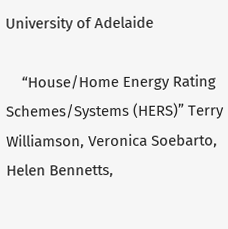University of Adelaide

    “House/Home Energy Rating Schemes/Systems (HERS)” Terry Williamson, Veronica Soebarto, Helen Bennetts,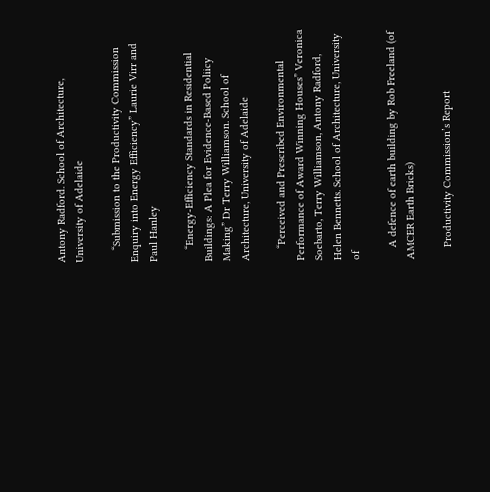Antony Radford. School of Architecture, University of Adelaide

    “Submission to the Productivity Commission Enquiry into Energy Efficiency” Laurie Virr and Paul Hanley

    “Energy-Efficiency Standards in Residential Buildings: A Plea for Evidence-Based Poliicy Making” Dr Terry Williamson. School of Architecture, University of Adelaide

    “Perceived and Prescribed Environmental Performance of Award Winning Houses” Veronica Soebarto, Terry Williamson, Antony Radford, Helen Bennetts. School of Architecture, University of

    A defence of earth building by Rob Freeland (of AMCER Earth Bricks)

    Productivity Commission’s Report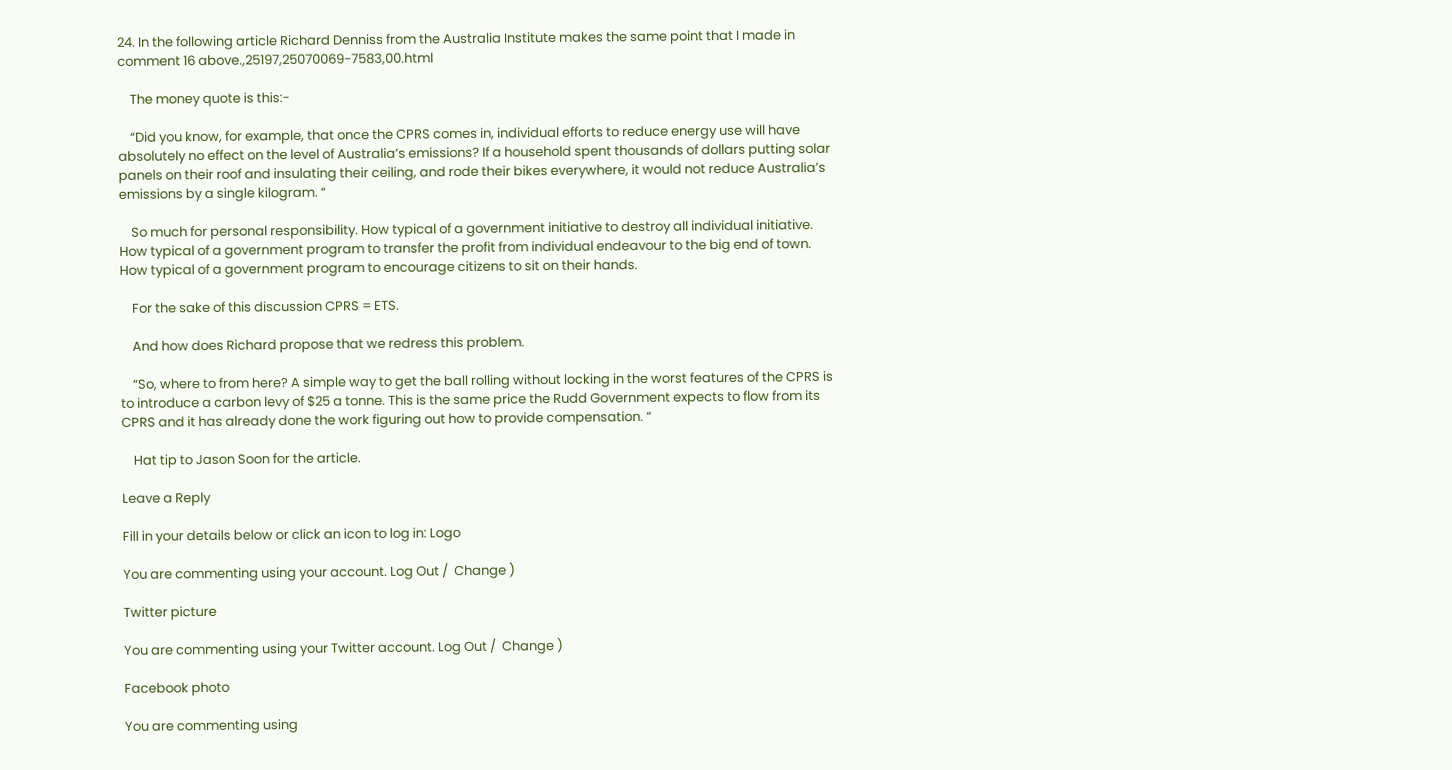24. In the following article Richard Denniss from the Australia Institute makes the same point that I made in comment 16 above.,25197,25070069-7583,00.html

    The money quote is this:-

    “Did you know, for example, that once the CPRS comes in, individual efforts to reduce energy use will have absolutely no effect on the level of Australia’s emissions? If a household spent thousands of dollars putting solar panels on their roof and insulating their ceiling, and rode their bikes everywhere, it would not reduce Australia’s emissions by a single kilogram. “

    So much for personal responsibility. How typical of a government initiative to destroy all individual initiative. How typical of a government program to transfer the profit from individual endeavour to the big end of town. How typical of a government program to encourage citizens to sit on their hands.

    For the sake of this discussion CPRS = ETS.

    And how does Richard propose that we redress this problem.

    “So, where to from here? A simple way to get the ball rolling without locking in the worst features of the CPRS is to introduce a carbon levy of $25 a tonne. This is the same price the Rudd Government expects to flow from its CPRS and it has already done the work figuring out how to provide compensation. “

    Hat tip to Jason Soon for the article.

Leave a Reply

Fill in your details below or click an icon to log in: Logo

You are commenting using your account. Log Out /  Change )

Twitter picture

You are commenting using your Twitter account. Log Out /  Change )

Facebook photo

You are commenting using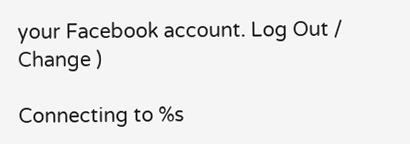your Facebook account. Log Out /  Change )

Connecting to %s